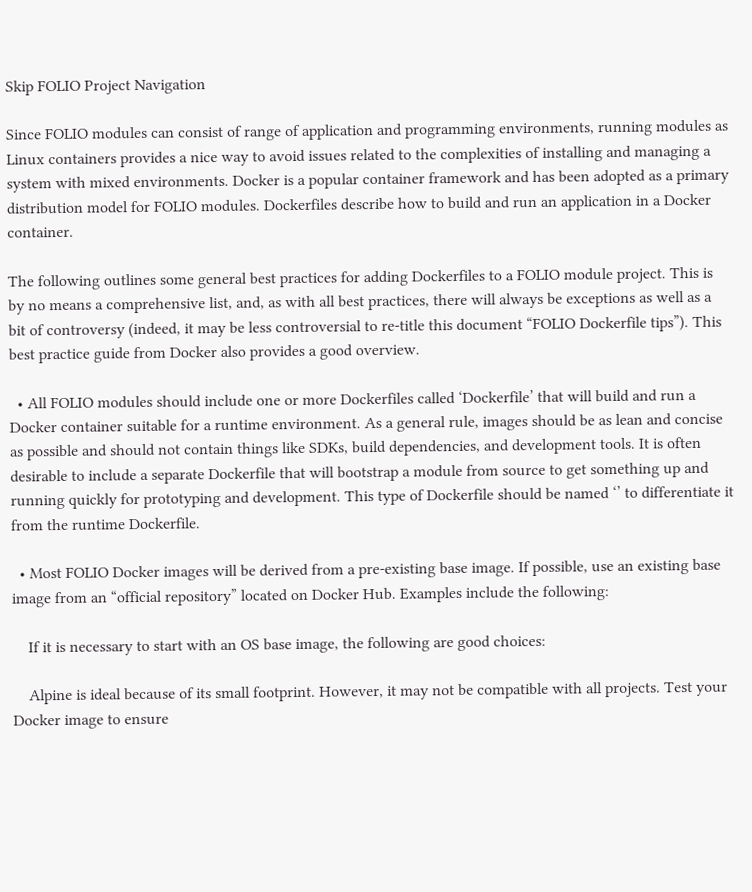Skip FOLIO Project Navigation

Since FOLIO modules can consist of range of application and programming environments, running modules as Linux containers provides a nice way to avoid issues related to the complexities of installing and managing a system with mixed environments. Docker is a popular container framework and has been adopted as a primary distribution model for FOLIO modules. Dockerfiles describe how to build and run an application in a Docker container.

The following outlines some general best practices for adding Dockerfiles to a FOLIO module project. This is by no means a comprehensive list, and, as with all best practices, there will always be exceptions as well as a bit of controversy (indeed, it may be less controversial to re-title this document “FOLIO Dockerfile tips”). This best practice guide from Docker also provides a good overview.

  • All FOLIO modules should include one or more Dockerfiles called ‘Dockerfile’ that will build and run a Docker container suitable for a runtime environment. As a general rule, images should be as lean and concise as possible and should not contain things like SDKs, build dependencies, and development tools. It is often desirable to include a separate Dockerfile that will bootstrap a module from source to get something up and running quickly for prototyping and development. This type of Dockerfile should be named ‘’ to differentiate it from the runtime Dockerfile.

  • Most FOLIO Docker images will be derived from a pre-existing base image. If possible, use an existing base image from an “official repository” located on Docker Hub. Examples include the following:

    If it is necessary to start with an OS base image, the following are good choices:

    Alpine is ideal because of its small footprint. However, it may not be compatible with all projects. Test your Docker image to ensure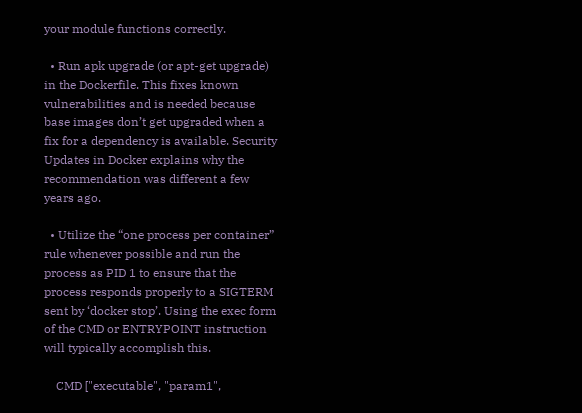your module functions correctly.

  • Run apk upgrade (or apt-get upgrade) in the Dockerfile. This fixes known vulnerabilities and is needed because base images don’t get upgraded when a fix for a dependency is available. Security Updates in Docker explains why the recommendation was different a few years ago.

  • Utilize the “one process per container” rule whenever possible and run the process as PID 1 to ensure that the process responds properly to a SIGTERM sent by ‘docker stop’. Using the exec form of the CMD or ENTRYPOINT instruction will typically accomplish this.

    CMD ["executable", "param1",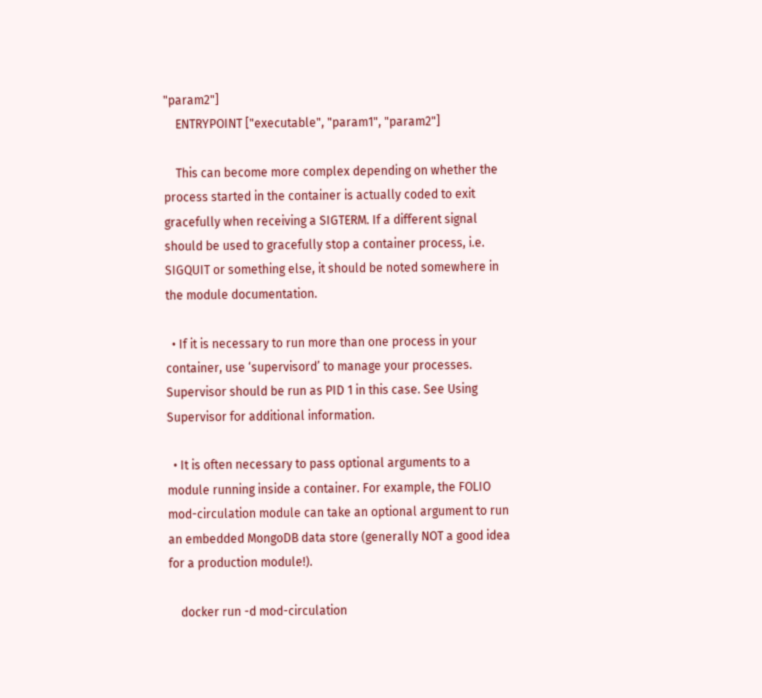"param2"]
    ENTRYPOINT ["executable", "param1", "param2"]

    This can become more complex depending on whether the process started in the container is actually coded to exit gracefully when receiving a SIGTERM. If a different signal should be used to gracefully stop a container process, i.e. SIGQUIT or something else, it should be noted somewhere in the module documentation.

  • If it is necessary to run more than one process in your container, use ‘supervisord’ to manage your processes. Supervisor should be run as PID 1 in this case. See Using Supervisor for additional information.

  • It is often necessary to pass optional arguments to a module running inside a container. For example, the FOLIO mod-circulation module can take an optional argument to run an embedded MongoDB data store (generally NOT a good idea for a production module!).

    docker run -d mod-circulation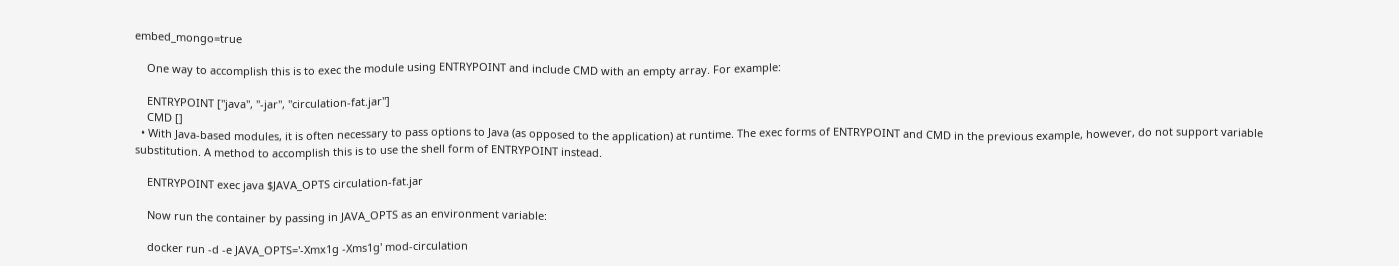embed_mongo=true

    One way to accomplish this is to exec the module using ENTRYPOINT and include CMD with an empty array. For example:

    ENTRYPOINT ["java", "-jar", "circulation-fat.jar"]
    CMD []
  • With Java-based modules, it is often necessary to pass options to Java (as opposed to the application) at runtime. The exec forms of ENTRYPOINT and CMD in the previous example, however, do not support variable substitution. A method to accomplish this is to use the shell form of ENTRYPOINT instead.

    ENTRYPOINT exec java $JAVA_OPTS circulation-fat.jar

    Now run the container by passing in JAVA_OPTS as an environment variable:

    docker run -d -e JAVA_OPTS='-Xmx1g -Xms1g' mod-circulation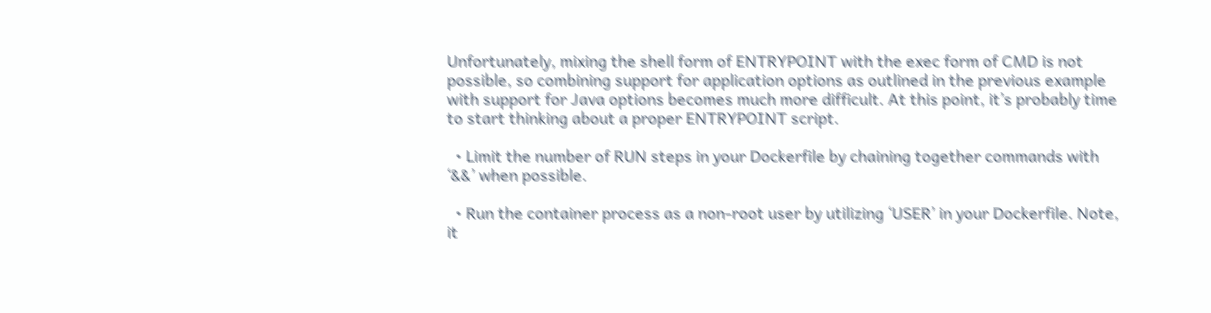Unfortunately, mixing the shell form of ENTRYPOINT with the exec form of CMD is not possible, so combining support for application options as outlined in the previous example with support for Java options becomes much more difficult. At this point, it’s probably time to start thinking about a proper ENTRYPOINT script.

  • Limit the number of RUN steps in your Dockerfile by chaining together commands with ‘&&’ when possible.

  • Run the container process as a non-root user by utilizing ‘USER’ in your Dockerfile. Note, it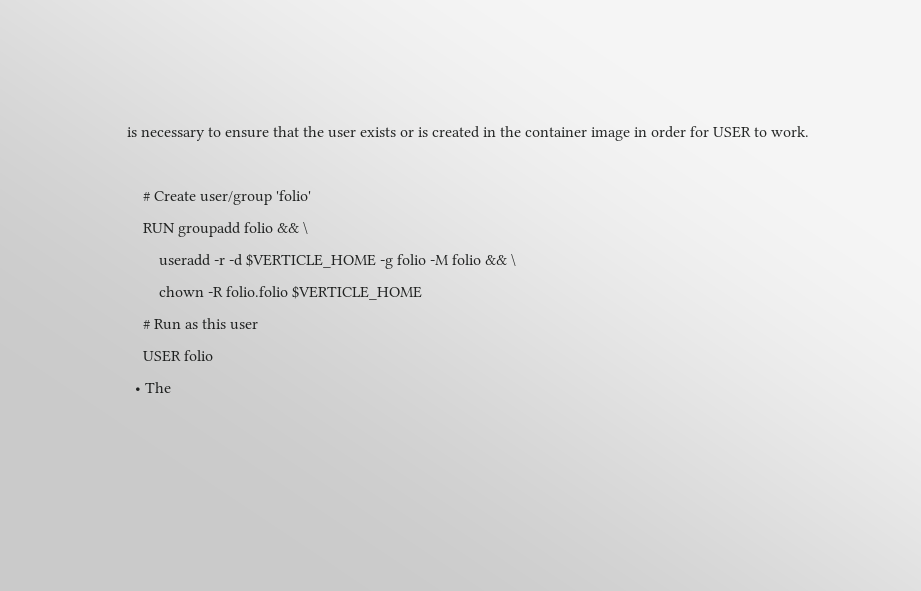is necessary to ensure that the user exists or is created in the container image in order for USER to work.

    # Create user/group 'folio'
    RUN groupadd folio && \
        useradd -r -d $VERTICLE_HOME -g folio -M folio && \
        chown -R folio.folio $VERTICLE_HOME
    # Run as this user
    USER folio
  • The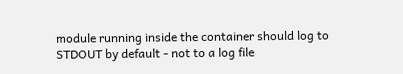module running inside the container should log to STDOUT by default - not to a log file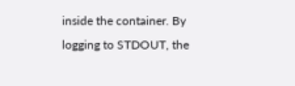inside the container. By logging to STDOUT, the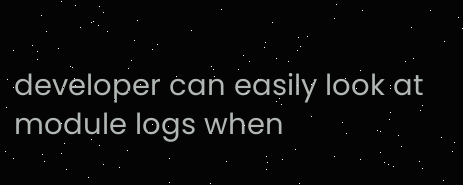developer can easily look at module logs when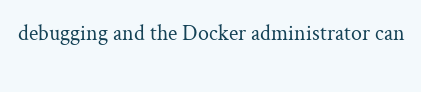debugging and the Docker administrator can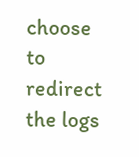choose to redirect the logs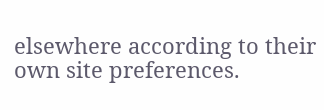elsewhere according to their own site preferences.